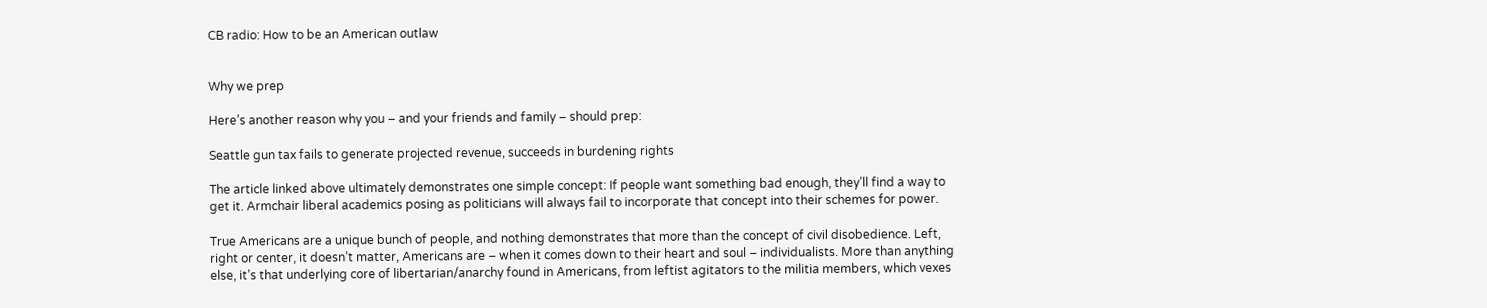CB radio: How to be an American outlaw


Why we prep

Here’s another reason why you – and your friends and family – should prep:

Seattle gun tax fails to generate projected revenue, succeeds in burdening rights

The article linked above ultimately demonstrates one simple concept: If people want something bad enough, they’ll find a way to get it. Armchair liberal academics posing as politicians will always fail to incorporate that concept into their schemes for power.

True Americans are a unique bunch of people, and nothing demonstrates that more than the concept of civil disobedience. Left, right or center, it doesn’t matter, Americans are – when it comes down to their heart and soul – individualists. More than anything else, it’s that underlying core of libertarian/anarchy found in Americans, from leftist agitators to the militia members, which vexes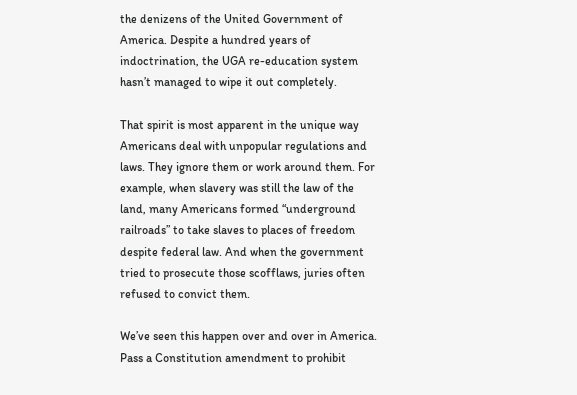the denizens of the United Government of America. Despite a hundred years of indoctrination, the UGA re-education system hasn’t managed to wipe it out completely.

That spirit is most apparent in the unique way Americans deal with unpopular regulations and laws. They ignore them or work around them. For example, when slavery was still the law of the land, many Americans formed “underground railroads” to take slaves to places of freedom despite federal law. And when the government tried to prosecute those scofflaws, juries often refused to convict them.

We’ve seen this happen over and over in America. Pass a Constitution amendment to prohibit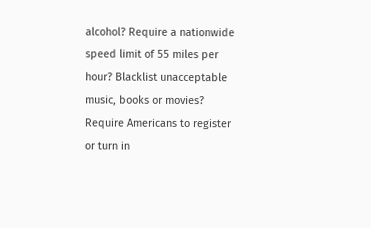alcohol? Require a nationwide speed limit of 55 miles per hour? Blacklist unacceptable music, books or movies? Require Americans to register or turn in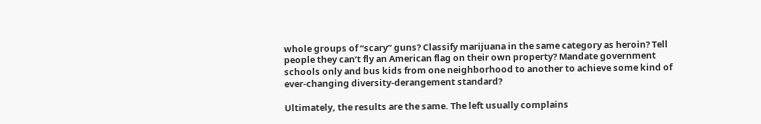whole groups of “scary” guns? Classify marijuana in the same category as heroin? Tell people they can’t fly an American flag on their own property? Mandate government schools only and bus kids from one neighborhood to another to achieve some kind of ever-changing diversity-derangement standard?

Ultimately, the results are the same. The left usually complains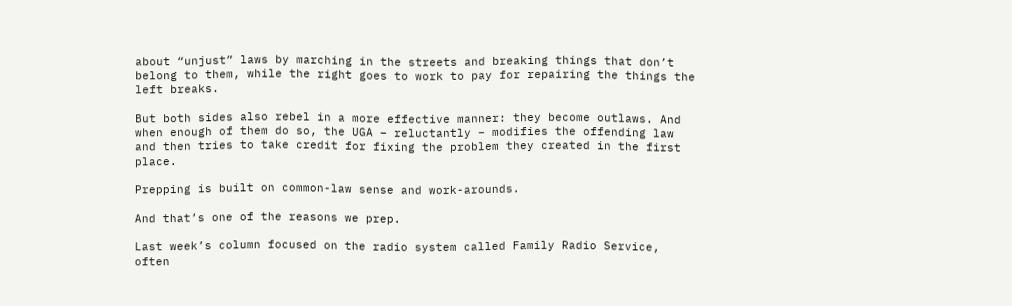about “unjust” laws by marching in the streets and breaking things that don’t belong to them, while the right goes to work to pay for repairing the things the left breaks.

But both sides also rebel in a more effective manner: they become outlaws. And when enough of them do so, the UGA – reluctantly – modifies the offending law and then tries to take credit for fixing the problem they created in the first place.

Prepping is built on common-law sense and work-arounds.

And that’s one of the reasons we prep.

Last week’s column focused on the radio system called Family Radio Service, often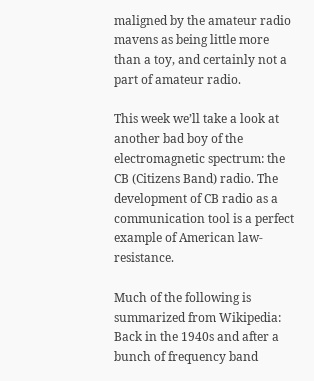maligned by the amateur radio mavens as being little more than a toy, and certainly not a part of amateur radio.

This week we’ll take a look at another bad boy of the electromagnetic spectrum: the CB (Citizens Band) radio. The development of CB radio as a communication tool is a perfect example of American law-resistance.

Much of the following is summarized from Wikipedia: Back in the 1940s and after a bunch of frequency band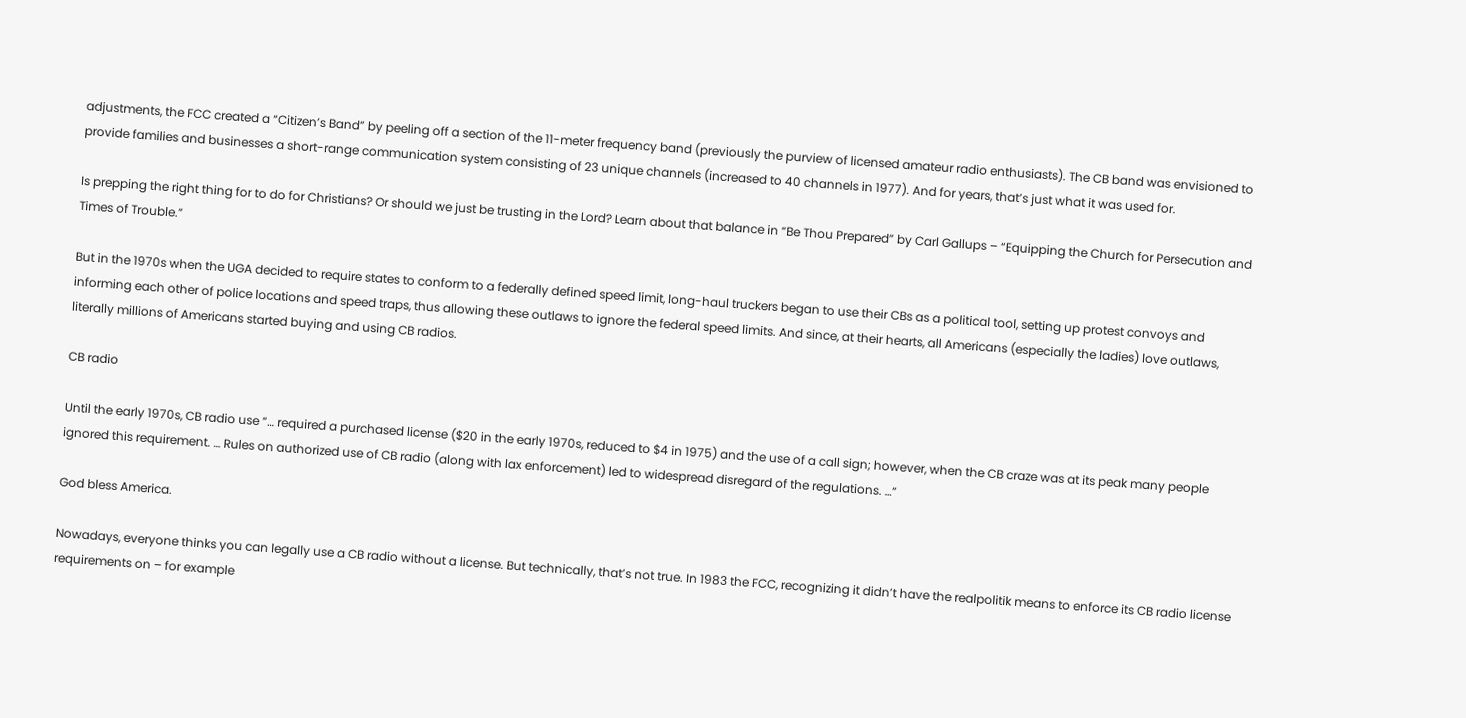adjustments, the FCC created a “Citizen’s Band” by peeling off a section of the 11-meter frequency band (previously the purview of licensed amateur radio enthusiasts). The CB band was envisioned to provide families and businesses a short-range communication system consisting of 23 unique channels (increased to 40 channels in 1977). And for years, that’s just what it was used for.

Is prepping the right thing for to do for Christians? Or should we just be trusting in the Lord? Learn about that balance in “Be Thou Prepared” by Carl Gallups – “Equipping the Church for Persecution and Times of Trouble.”

But in the 1970s when the UGA decided to require states to conform to a federally defined speed limit, long-haul truckers began to use their CBs as a political tool, setting up protest convoys and informing each other of police locations and speed traps, thus allowing these outlaws to ignore the federal speed limits. And since, at their hearts, all Americans (especially the ladies) love outlaws, literally millions of Americans started buying and using CB radios.

CB radio

Until the early 1970s, CB radio use “… required a purchased license ($20 in the early 1970s, reduced to $4 in 1975) and the use of a call sign; however, when the CB craze was at its peak many people ignored this requirement. … Rules on authorized use of CB radio (along with lax enforcement) led to widespread disregard of the regulations. …”

God bless America.

Nowadays, everyone thinks you can legally use a CB radio without a license. But technically, that’s not true. In 1983 the FCC, recognizing it didn’t have the realpolitik means to enforce its CB radio license requirements on – for example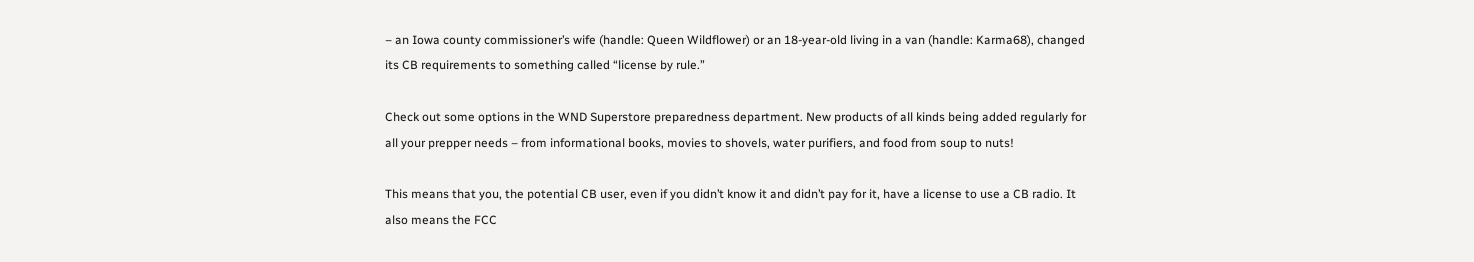– an Iowa county commissioner’s wife (handle: Queen Wildflower) or an 18-year-old living in a van (handle: Karma68), changed its CB requirements to something called “license by rule.”

Check out some options in the WND Superstore preparedness department. New products of all kinds being added regularly for all your prepper needs – from informational books, movies to shovels, water purifiers, and food from soup to nuts!

This means that you, the potential CB user, even if you didn’t know it and didn’t pay for it, have a license to use a CB radio. It also means the FCC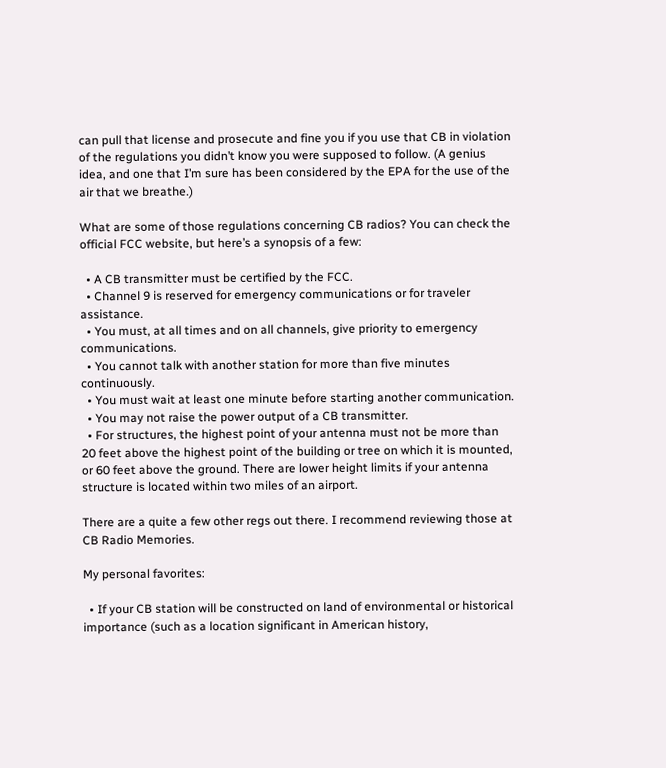can pull that license and prosecute and fine you if you use that CB in violation of the regulations you didn’t know you were supposed to follow. (A genius idea, and one that I’m sure has been considered by the EPA for the use of the air that we breathe.)

What are some of those regulations concerning CB radios? You can check the official FCC website, but here’s a synopsis of a few:

  • A CB transmitter must be certified by the FCC.
  • Channel 9 is reserved for emergency communications or for traveler assistance.
  • You must, at all times and on all channels, give priority to emergency communications.
  • You cannot talk with another station for more than five minutes continuously.
  • You must wait at least one minute before starting another communication.
  • You may not raise the power output of a CB transmitter.
  • For structures, the highest point of your antenna must not be more than 20 feet above the highest point of the building or tree on which it is mounted, or 60 feet above the ground. There are lower height limits if your antenna structure is located within two miles of an airport.

There are a quite a few other regs out there. I recommend reviewing those at CB Radio Memories.

My personal favorites:

  • If your CB station will be constructed on land of environmental or historical importance (such as a location significant in American history,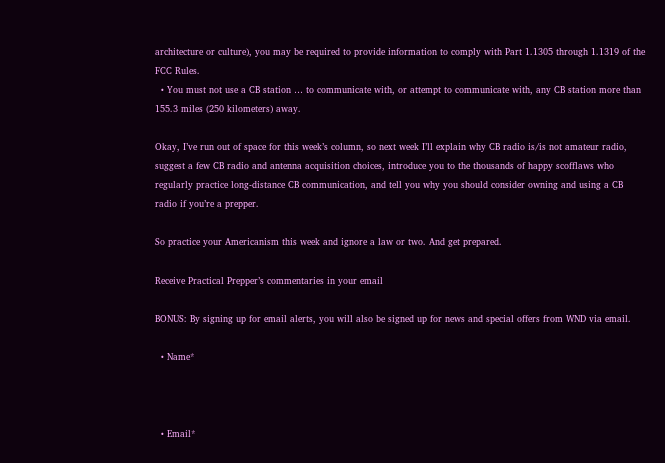architecture or culture), you may be required to provide information to comply with Part 1.1305 through 1.1319 of the FCC Rules.
  • You must not use a CB station … to communicate with, or attempt to communicate with, any CB station more than 155.3 miles (250 kilometers) away.

Okay, I’ve run out of space for this week’s column, so next week I’ll explain why CB radio is/is not amateur radio, suggest a few CB radio and antenna acquisition choices, introduce you to the thousands of happy scofflaws who regularly practice long-distance CB communication, and tell you why you should consider owning and using a CB radio if you’re a prepper.

So practice your Americanism this week and ignore a law or two. And get prepared.

Receive Practical Prepper’s commentaries in your email

BONUS: By signing up for email alerts, you will also be signed up for news and special offers from WND via email.

  • Name*



  • Email*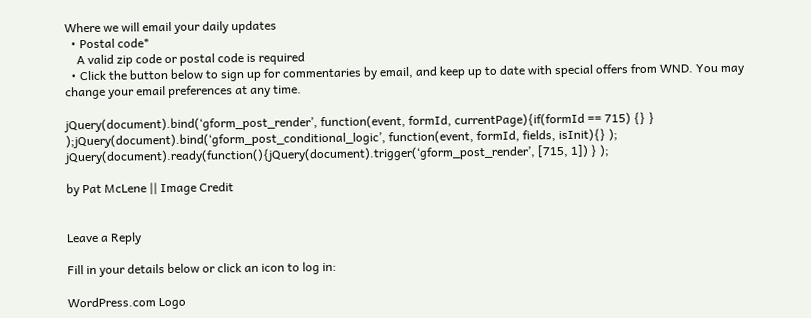Where we will email your daily updates
  • Postal code*
    A valid zip code or postal code is required
  • Click the button below to sign up for commentaries by email, and keep up to date with special offers from WND. You may change your email preferences at any time.

jQuery(document).bind(‘gform_post_render’, function(event, formId, currentPage){if(formId == 715) {} } );jQuery(document).bind(‘gform_post_conditional_logic’, function(event, formId, fields, isInit){} ); jQuery(document).ready(function(){jQuery(document).trigger(‘gform_post_render’, [715, 1]) } );

by Pat McLene || Image Credit


Leave a Reply

Fill in your details below or click an icon to log in:

WordPress.com Logo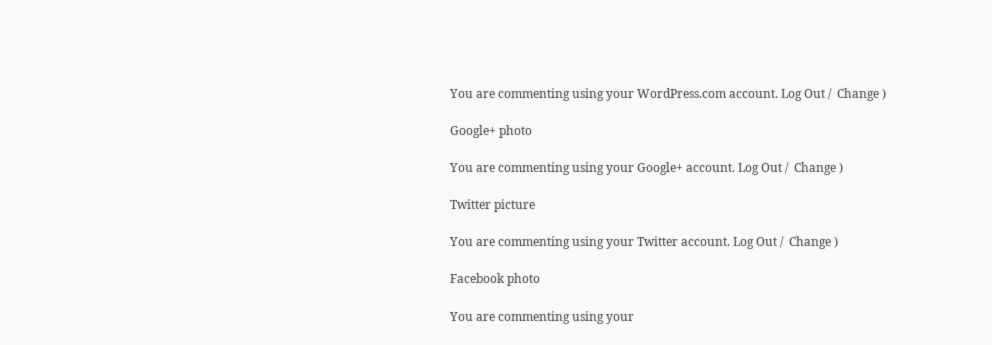You are commenting using your WordPress.com account. Log Out /  Change )

Google+ photo

You are commenting using your Google+ account. Log Out /  Change )

Twitter picture

You are commenting using your Twitter account. Log Out /  Change )

Facebook photo

You are commenting using your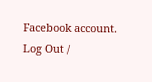Facebook account. Log Out /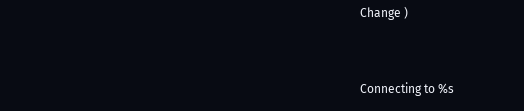Change )


Connecting to %s